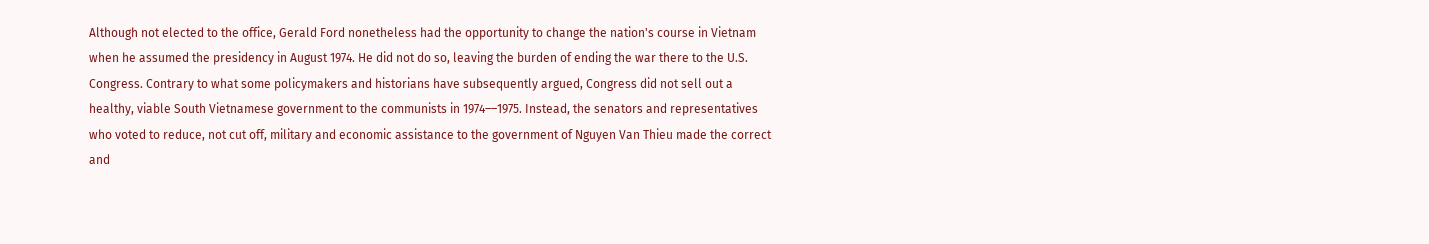Although not elected to the office, Gerald Ford nonetheless had the opportunity to change the nation's course in Vietnam when he assumed the presidency in August 1974. He did not do so, leaving the burden of ending the war there to the U.S. Congress. Contrary to what some policymakers and historians have subsequently argued, Congress did not sell out a healthy, viable South Vietnamese government to the communists in 1974––1975. Instead, the senators and representatives who voted to reduce, not cut off, military and economic assistance to the government of Nguyen Van Thieu made the correct and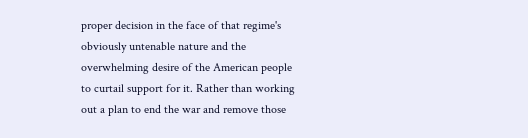proper decision in the face of that regime's obviously untenable nature and the overwhelming desire of the American people to curtail support for it. Rather than working out a plan to end the war and remove those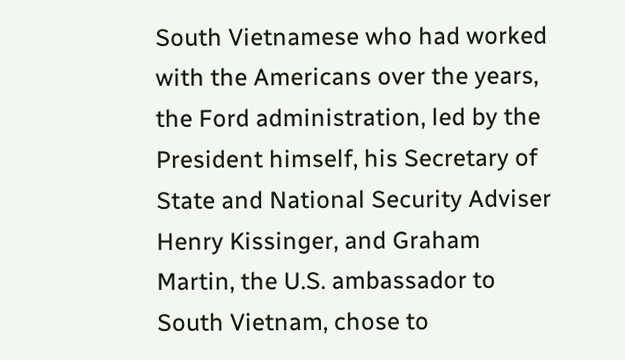South Vietnamese who had worked with the Americans over the years, the Ford administration, led by the President himself, his Secretary of State and National Security Adviser Henry Kissinger, and Graham Martin, the U.S. ambassador to South Vietnam, chose to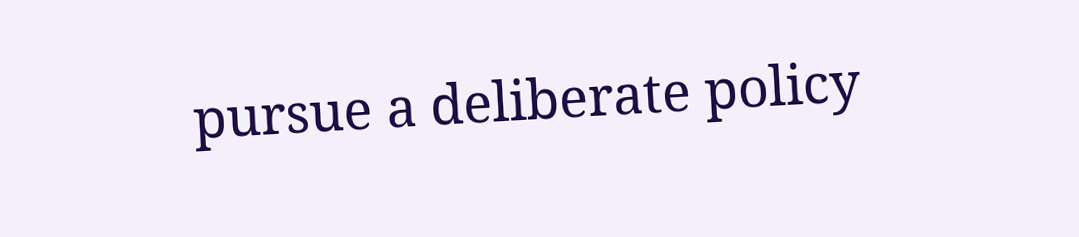pursue a deliberate policy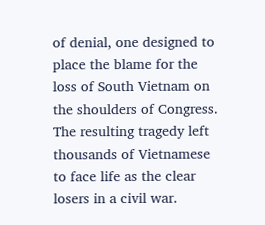of denial, one designed to place the blame for the loss of South Vietnam on the shoulders of Congress. The resulting tragedy left thousands of Vietnamese to face life as the clear losers in a civil war.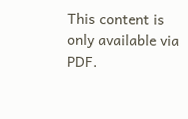This content is only available via PDF.